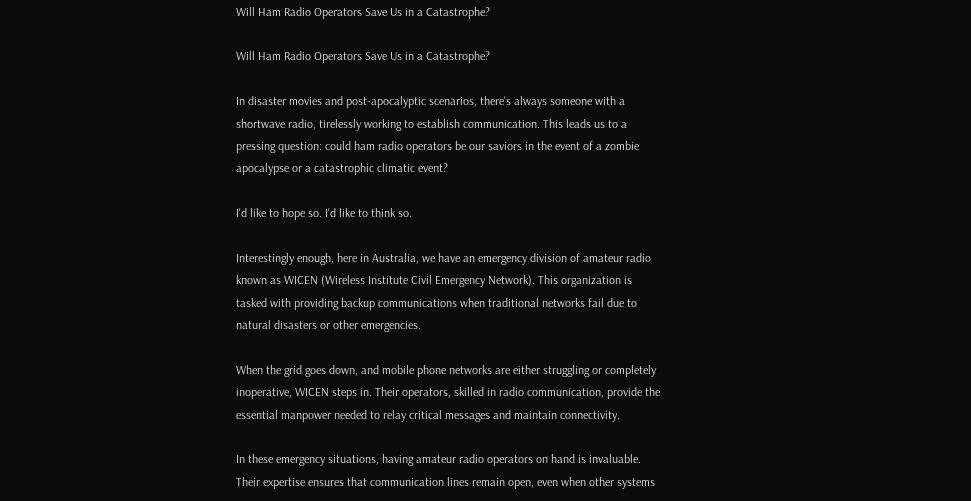Will Ham Radio Operators Save Us in a Catastrophe?

Will Ham Radio Operators Save Us in a Catastrophe?

In disaster movies and post-apocalyptic scenarios, there's always someone with a shortwave radio, tirelessly working to establish communication. This leads us to a pressing question: could ham radio operators be our saviors in the event of a zombie apocalypse or a catastrophic climatic event?

I'd like to hope so. I'd like to think so.

Interestingly enough, here in Australia, we have an emergency division of amateur radio known as WICEN (Wireless Institute Civil Emergency Network). This organization is tasked with providing backup communications when traditional networks fail due to natural disasters or other emergencies.

When the grid goes down, and mobile phone networks are either struggling or completely inoperative, WICEN steps in. Their operators, skilled in radio communication, provide the essential manpower needed to relay critical messages and maintain connectivity.

In these emergency situations, having amateur radio operators on hand is invaluable. Their expertise ensures that communication lines remain open, even when other systems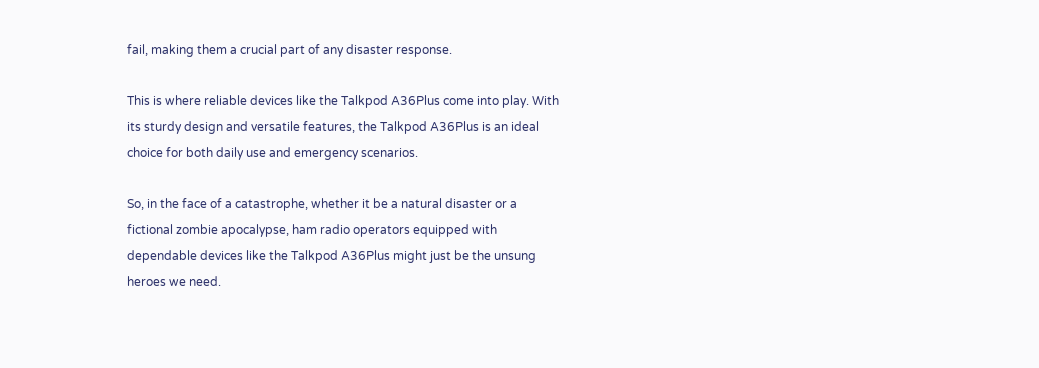fail, making them a crucial part of any disaster response.

This is where reliable devices like the Talkpod A36Plus come into play. With its sturdy design and versatile features, the Talkpod A36Plus is an ideal choice for both daily use and emergency scenarios.

So, in the face of a catastrophe, whether it be a natural disaster or a fictional zombie apocalypse, ham radio operators equipped with dependable devices like the Talkpod A36Plus might just be the unsung heroes we need.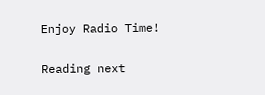Enjoy Radio Time!

Reading next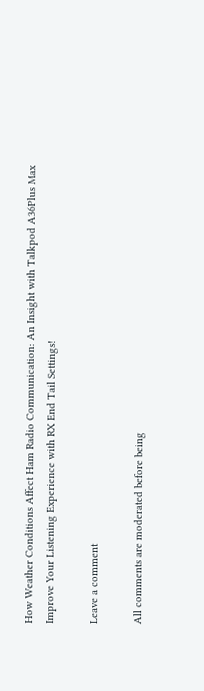How Weather Conditions Affect Ham Radio Communication: An Insight with Talkpod A36Plus Max
Improve Your Listening Experience with RX End Tail Settings!

Leave a comment

All comments are moderated before being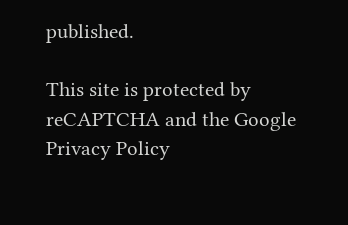published.

This site is protected by reCAPTCHA and the Google Privacy Policy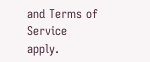and Terms of Service apply.